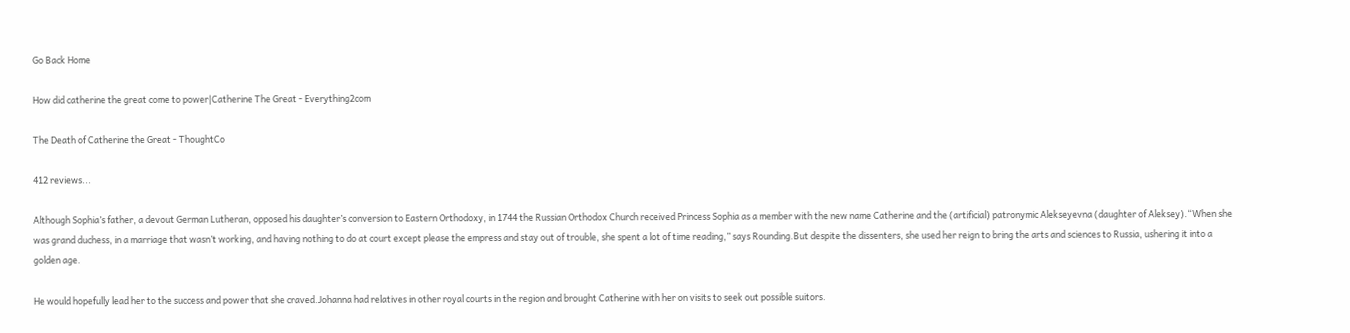Go Back Home

How did catherine the great come to power|Catherine The Great - Everything2com

The Death of Catherine the Great - ThoughtCo

412 reviews...

Although Sophia’s father, a devout German Lutheran, opposed his daughter’s conversion to Eastern Orthodoxy, in 1744 the Russian Orthodox Church received Princess Sophia as a member with the new name Catherine and the (artificial) patronymic Alekseyevna (daughter of Aleksey).“When she was grand duchess, in a marriage that wasn’t working, and having nothing to do at court except please the empress and stay out of trouble, she spent a lot of time reading,” says Rounding.But despite the dissenters, she used her reign to bring the arts and sciences to Russia, ushering it into a golden age.

He would hopefully lead her to the success and power that she craved.Johanna had relatives in other royal courts in the region and brought Catherine with her on visits to seek out possible suitors.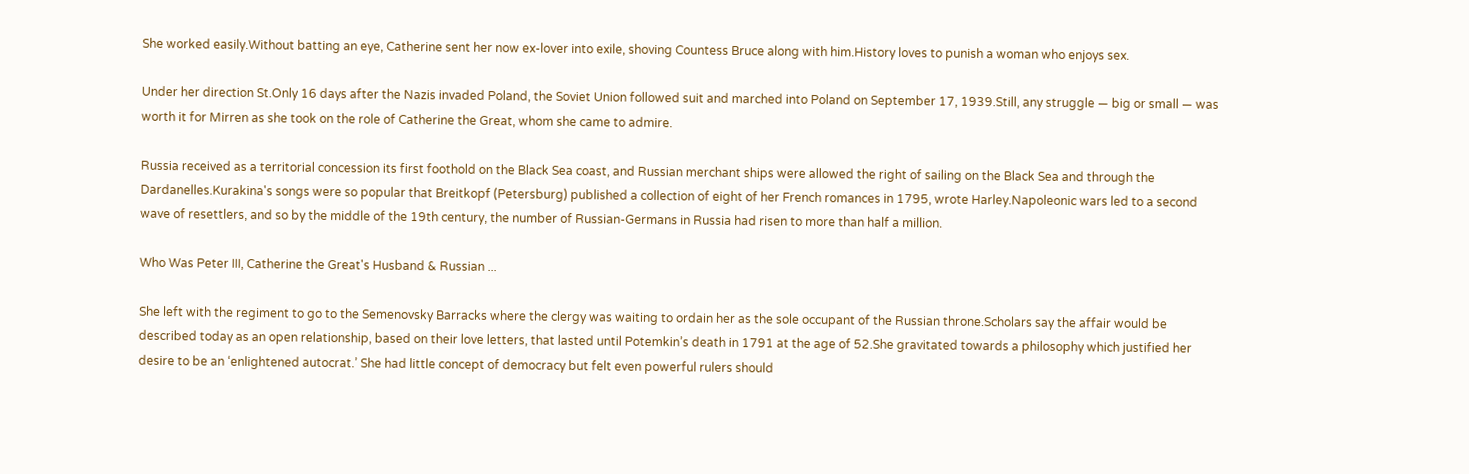She worked easily.Without batting an eye, Catherine sent her now ex-lover into exile, shoving Countess Bruce along with him.History loves to punish a woman who enjoys sex.

Under her direction St.Only 16 days after the Nazis invaded Poland, the Soviet Union followed suit and marched into Poland on September 17, 1939.Still, any struggle — big or small — was worth it for Mirren as she took on the role of Catherine the Great, whom she came to admire.

Russia received as a territorial concession its first foothold on the Black Sea coast, and Russian merchant ships were allowed the right of sailing on the Black Sea and through the Dardanelles.Kurakina's songs were so popular that Breitkopf (Petersburg) published a collection of eight of her French romances in 1795, wrote Harley.Napoleonic wars led to a second wave of resettlers, and so by the middle of the 19th century, the number of Russian-Germans in Russia had risen to more than half a million.

Who Was Peter III, Catherine the Great's Husband & Russian ...

She left with the regiment to go to the Semenovsky Barracks where the clergy was waiting to ordain her as the sole occupant of the Russian throne.Scholars say the affair would be described today as an open relationship, based on their love letters, that lasted until Potemkin’s death in 1791 at the age of 52.She gravitated towards a philosophy which justified her desire to be an ‘enlightened autocrat.’ She had little concept of democracy but felt even powerful rulers should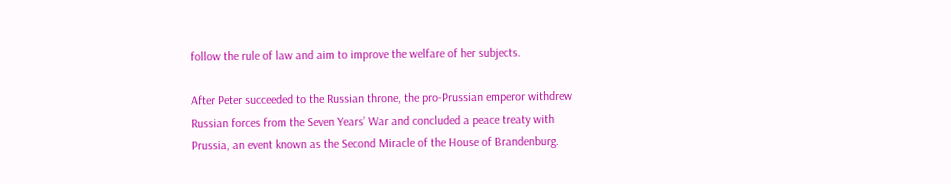follow the rule of law and aim to improve the welfare of her subjects.

After Peter succeeded to the Russian throne, the pro-Prussian emperor withdrew Russian forces from the Seven Years’ War and concluded a peace treaty with Prussia, an event known as the Second Miracle of the House of Brandenburg.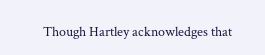Though Hartley acknowledges that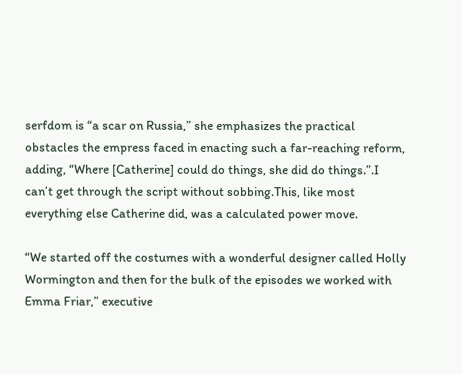serfdom is “a scar on Russia,” she emphasizes the practical obstacles the empress faced in enacting such a far-reaching reform, adding, “Where [Catherine] could do things, she did do things.”.I can’t get through the script without sobbing.This, like most everything else Catherine did, was a calculated power move.

“We started off the costumes with a wonderful designer called Holly Wormington and then for the bulk of the episodes we worked with Emma Friar,” executive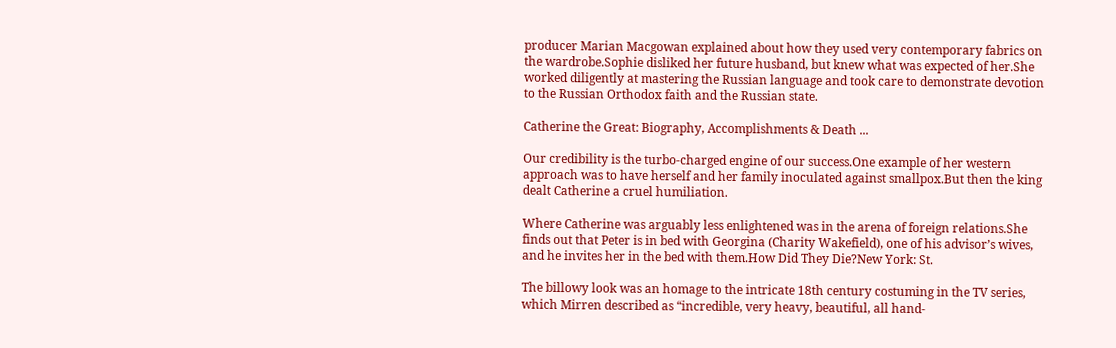producer Marian Macgowan explained about how they used very contemporary fabrics on the wardrobe.Sophie disliked her future husband, but knew what was expected of her.She worked diligently at mastering the Russian language and took care to demonstrate devotion to the Russian Orthodox faith and the Russian state.

Catherine the Great: Biography, Accomplishments & Death ...

Our credibility is the turbo-charged engine of our success.One example of her western approach was to have herself and her family inoculated against smallpox.But then the king dealt Catherine a cruel humiliation.

Where Catherine was arguably less enlightened was in the arena of foreign relations.She finds out that Peter is in bed with Georgina (Charity Wakefield), one of his advisor’s wives, and he invites her in the bed with them.How Did They Die?New York: St.

The billowy look was an homage to the intricate 18th century costuming in the TV series, which Mirren described as “incredible, very heavy, beautiful, all hand-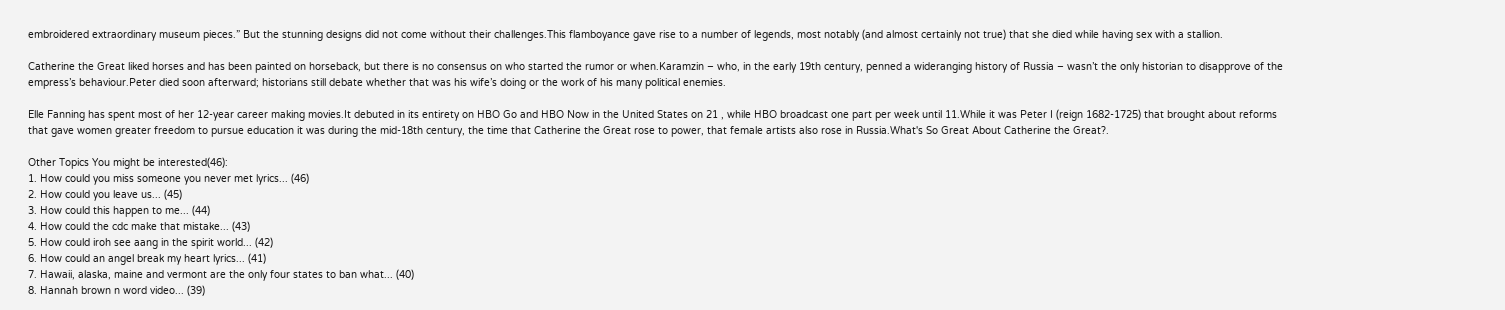embroidered extraordinary museum pieces.” But the stunning designs did not come without their challenges.This flamboyance gave rise to a number of legends, most notably (and almost certainly not true) that she died while having sex with a stallion.

Catherine the Great liked horses and has been painted on horseback, but there is no consensus on who started the rumor or when.Karamzin – who, in the early 19th century, penned a wideranging history of Russia – wasn’t the only historian to disapprove of the empress’s behaviour.Peter died soon afterward; historians still debate whether that was his wife’s doing or the work of his many political enemies.

Elle Fanning has spent most of her 12-year career making movies.It debuted in its entirety on HBO Go and HBO Now in the United States on 21 , while HBO broadcast one part per week until 11.While it was Peter I (reign 1682-1725) that brought about reforms that gave women greater freedom to pursue education it was during the mid-18th century, the time that Catherine the Great rose to power, that female artists also rose in Russia.What's So Great About Catherine the Great?.

Other Topics You might be interested(46):
1. How could you miss someone you never met lyrics... (46)
2. How could you leave us... (45)
3. How could this happen to me... (44)
4. How could the cdc make that mistake... (43)
5. How could iroh see aang in the spirit world... (42)
6. How could an angel break my heart lyrics... (41)
7. Hawaii, alaska, maine and vermont are the only four states to ban what... (40)
8. Hannah brown n word video... (39)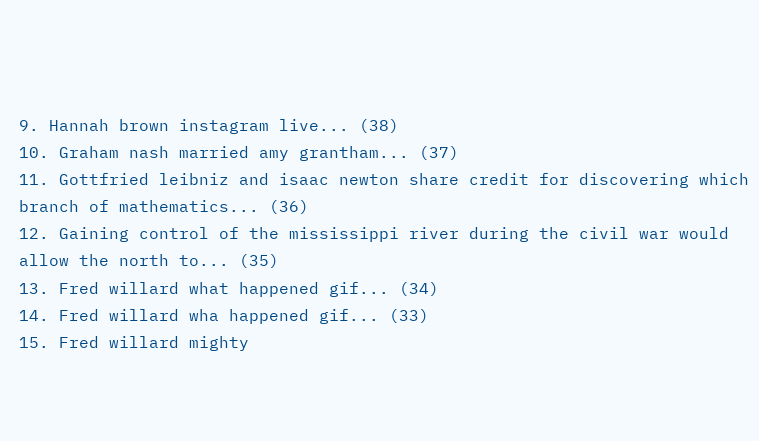9. Hannah brown instagram live... (38)
10. Graham nash married amy grantham... (37)
11. Gottfried leibniz and isaac newton share credit for discovering which branch of mathematics... (36)
12. Gaining control of the mississippi river during the civil war would allow the north to... (35)
13. Fred willard what happened gif... (34)
14. Fred willard wha happened gif... (33)
15. Fred willard mighty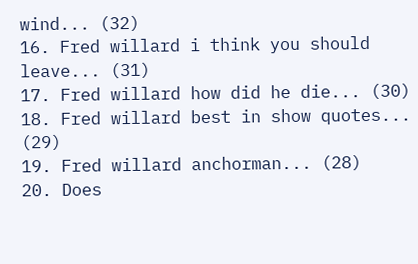wind... (32)
16. Fred willard i think you should leave... (31)
17. Fred willard how did he die... (30)
18. Fred willard best in show quotes... (29)
19. Fred willard anchorman... (28)
20. Does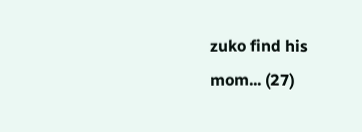zuko find his mom... (27)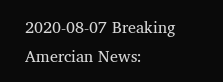2020-08-07 Breaking Amercian News: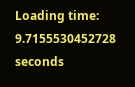Loading time: 9.7155530452728 seconds